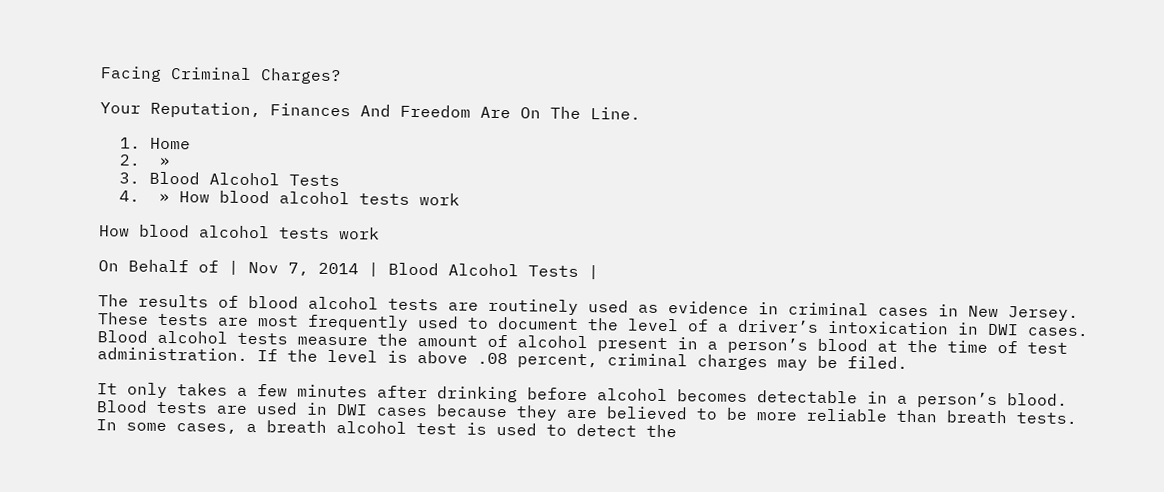Facing Criminal Charges?

Your Reputation, Finances And Freedom Are On The Line.

  1. Home
  2.  »
  3. Blood Alcohol Tests
  4.  » How blood alcohol tests work

How blood alcohol tests work

On Behalf of | Nov 7, 2014 | Blood Alcohol Tests |

The results of blood alcohol tests are routinely used as evidence in criminal cases in New Jersey. These tests are most frequently used to document the level of a driver’s intoxication in DWI cases. Blood alcohol tests measure the amount of alcohol present in a person’s blood at the time of test administration. If the level is above .08 percent, criminal charges may be filed.

It only takes a few minutes after drinking before alcohol becomes detectable in a person’s blood. Blood tests are used in DWI cases because they are believed to be more reliable than breath tests. In some cases, a breath alcohol test is used to detect the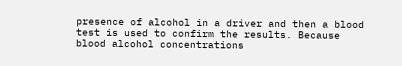presence of alcohol in a driver and then a blood test is used to confirm the results. Because blood alcohol concentrations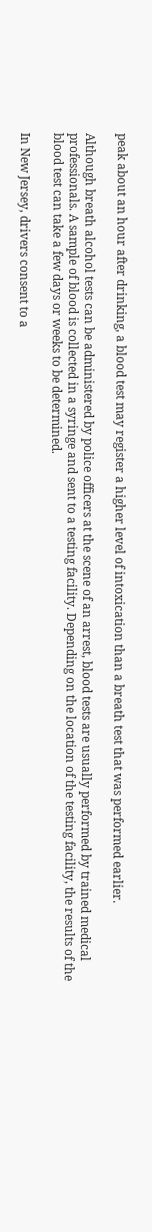peak about an hour after drinking, a blood test may register a higher level of intoxication than a breath test that was performed earlier.

Although breath alcohol tests can be administered by police officers at the scene of an arrest, blood tests are usually performed by trained medical professionals. A sample of blood is collected in a syringe and sent to a testing facility. Depending on the location of the testing facility, the results of the blood test can take a few days or weeks to be determined.

In New Jersey, drivers consent to a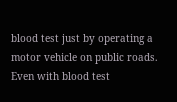blood test just by operating a motor vehicle on public roads. Even with blood test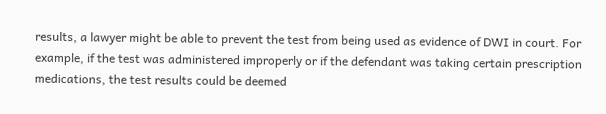results, a lawyer might be able to prevent the test from being used as evidence of DWI in court. For example, if the test was administered improperly or if the defendant was taking certain prescription medications, the test results could be deemed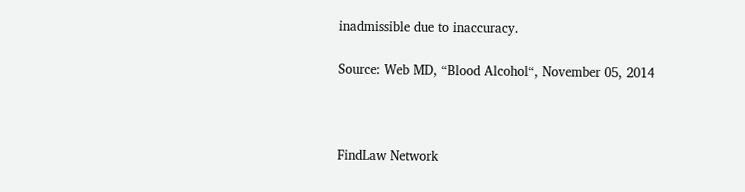inadmissible due to inaccuracy.

Source: Web MD, “Blood Alcohol“, November 05, 2014



FindLaw Network